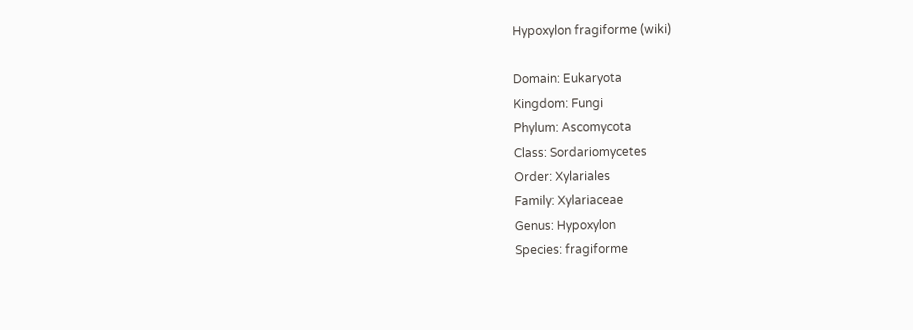Hypoxylon fragiforme (wiki)

Domain: Eukaryota
Kingdom: Fungi
Phylum: Ascomycota
Class: Sordariomycetes
Order: Xylariales
Family: Xylariaceae
Genus: Hypoxylon
Species: fragiforme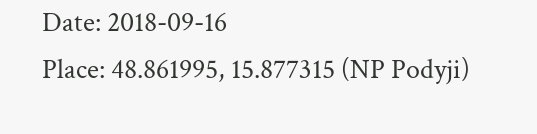Date: 2018-09-16
Place: 48.861995, 15.877315 (NP Podyji)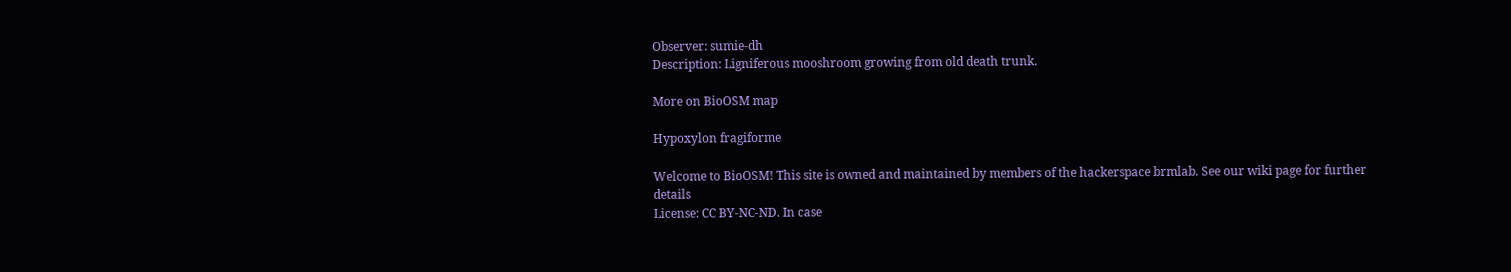Observer: sumie-dh
Description: Ligniferous mooshroom growing from old death trunk.

More on BioOSM map

Hypoxylon fragiforme

Welcome to BioOSM! This site is owned and maintained by members of the hackerspace brmlab. See our wiki page for further details
License: CC BY-NC-ND. In case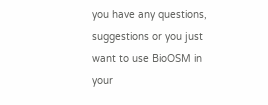you have any questions, suggestions or you just want to use BioOSM in your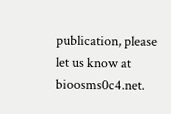publication, please let us know at bioosms0c4.net.